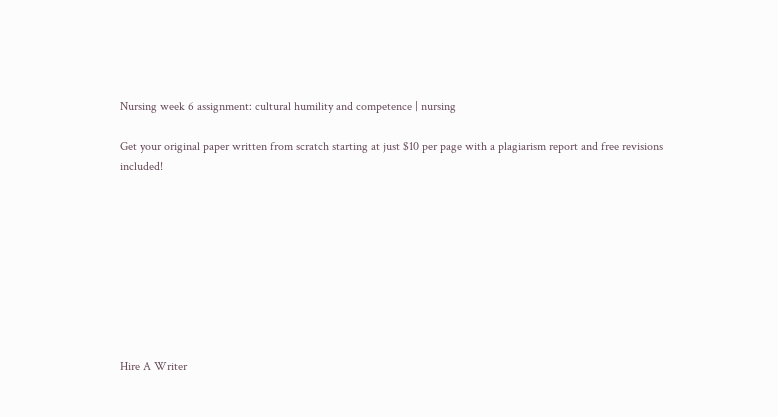Nursing week 6 assignment: cultural humility and competence | nursing

Get your original paper written from scratch starting at just $10 per page with a plagiarism report and free revisions included!









Hire A Writer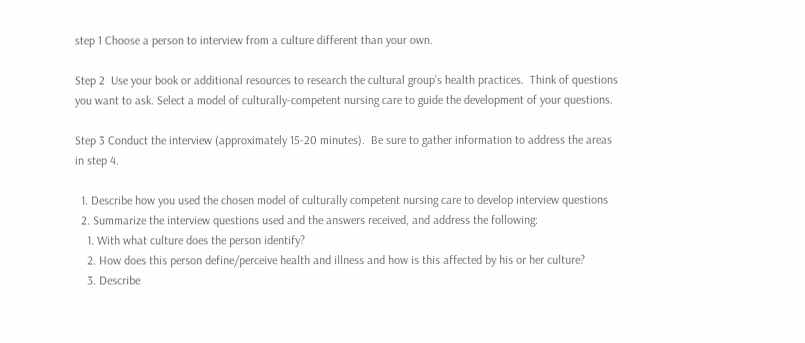step 1 Choose a person to interview from a culture different than your own.

Step 2  Use your book or additional resources to research the cultural group’s health practices.  Think of questions you want to ask. Select a model of culturally-competent nursing care to guide the development of your questions.

Step 3 Conduct the interview (approximately 15-20 minutes).  Be sure to gather information to address the areas in step 4.

  1. Describe how you used the chosen model of culturally competent nursing care to develop interview questions
  2. Summarize the interview questions used and the answers received, and address the following:
    1. With what culture does the person identify?
    2. How does this person define/perceive health and illness and how is this affected by his or her culture?
    3. Describe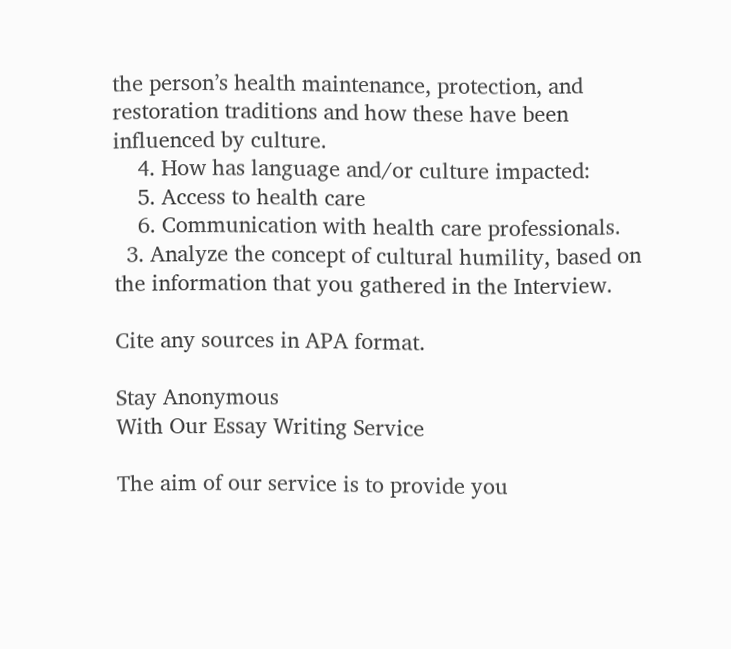the person’s health maintenance, protection, and restoration traditions and how these have been influenced by culture.
    4. How has language and/or culture impacted:
    5. Access to health care
    6. Communication with health care professionals.
  3. Analyze the concept of cultural humility, based on the information that you gathered in the Interview.

Cite any sources in APA format.

Stay Anonymous
With Our Essay Writing Service

The aim of our service is to provide you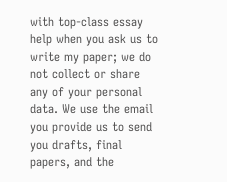with top-class essay help when you ask us to write my paper; we do not collect or share any of your personal data. We use the email you provide us to send you drafts, final papers, and the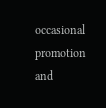occasional promotion and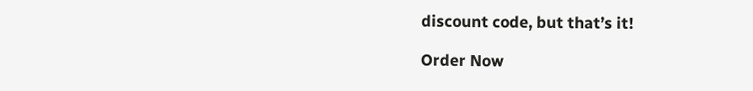discount code, but that’s it!

Order Now